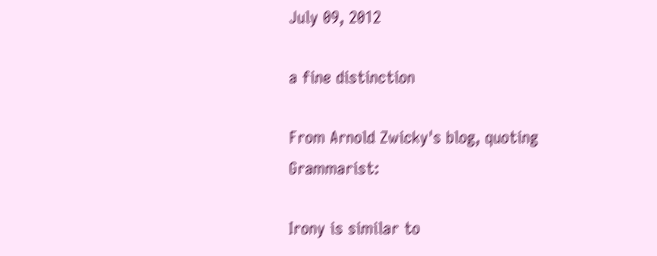July 09, 2012

a fine distinction

From Arnold Zwicky's blog, quoting Grammarist:

Irony is similar to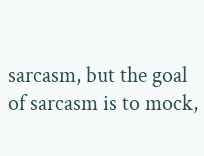sarcasm, but the goal of sarcasm is to mock,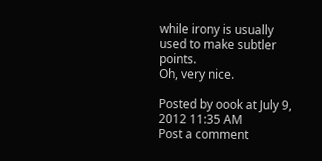while irony is usually used to make subtler points.
Oh, very nice.

Posted by oook at July 9, 2012 11:35 AM
Post a comment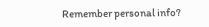Remember personal info?